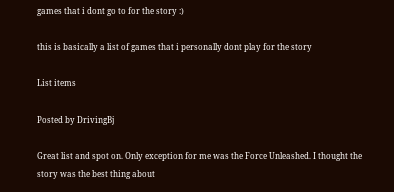games that i dont go to for the story :)

this is basically a list of games that i personally dont play for the story

List items

Posted by DrivingBj

Great list and spot on. Only exception for me was the Force Unleashed. I thought the story was the best thing about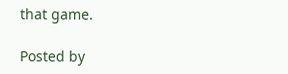that game.

Posted by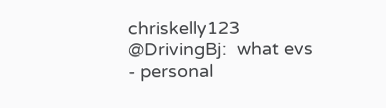chriskelly123
@DrivingBj:  what evs - personal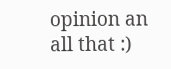opinion an all that :)